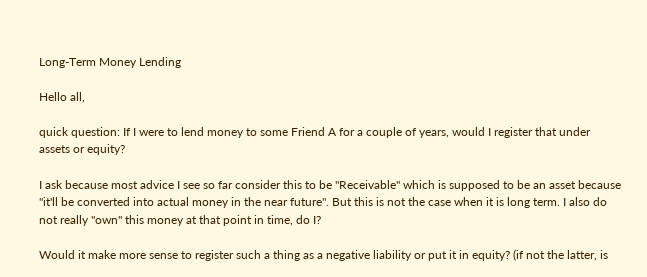Long-Term Money Lending

Hello all,

quick question: If I were to lend money to some Friend A for a couple of years, would I register that under assets or equity?

I ask because most advice I see so far consider this to be "Receivable" which is supposed to be an asset because "it'll be converted into actual money in the near future". But this is not the case when it is long term. I also do not really "own" this money at that point in time, do I?

Would it make more sense to register such a thing as a negative liability or put it in equity? (if not the latter, is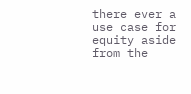there ever a use case for equity aside from the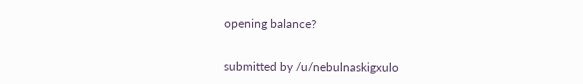opening balance?


submitted by /u/nebulnaskigxulo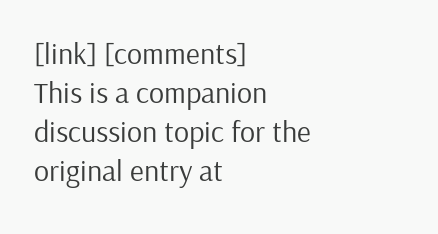[link] [comments]
This is a companion discussion topic for the original entry at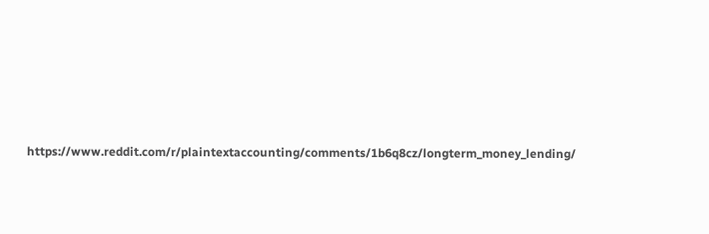https://www.reddit.com/r/plaintextaccounting/comments/1b6q8cz/longterm_money_lending/